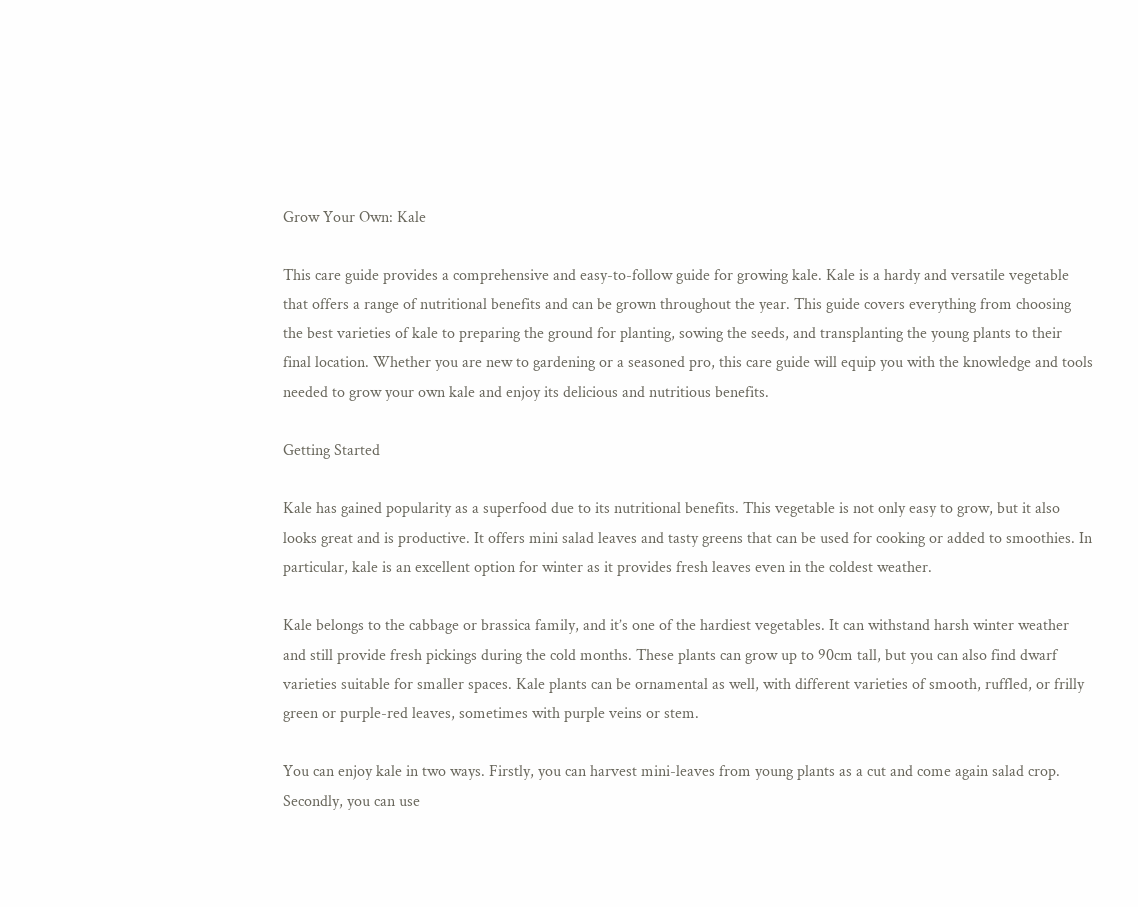Grow Your Own: Kale

This care guide provides a comprehensive and easy-to-follow guide for growing kale. Kale is a hardy and versatile vegetable that offers a range of nutritional benefits and can be grown throughout the year. This guide covers everything from choosing the best varieties of kale to preparing the ground for planting, sowing the seeds, and transplanting the young plants to their final location. Whether you are new to gardening or a seasoned pro, this care guide will equip you with the knowledge and tools needed to grow your own kale and enjoy its delicious and nutritious benefits.

Getting Started

Kale has gained popularity as a superfood due to its nutritional benefits. This vegetable is not only easy to grow, but it also looks great and is productive. It offers mini salad leaves and tasty greens that can be used for cooking or added to smoothies. In particular, kale is an excellent option for winter as it provides fresh leaves even in the coldest weather.

Kale belongs to the cabbage or brassica family, and it’s one of the hardiest vegetables. It can withstand harsh winter weather and still provide fresh pickings during the cold months. These plants can grow up to 90cm tall, but you can also find dwarf varieties suitable for smaller spaces. Kale plants can be ornamental as well, with different varieties of smooth, ruffled, or frilly green or purple-red leaves, sometimes with purple veins or stem.

You can enjoy kale in two ways. Firstly, you can harvest mini-leaves from young plants as a cut and come again salad crop. Secondly, you can use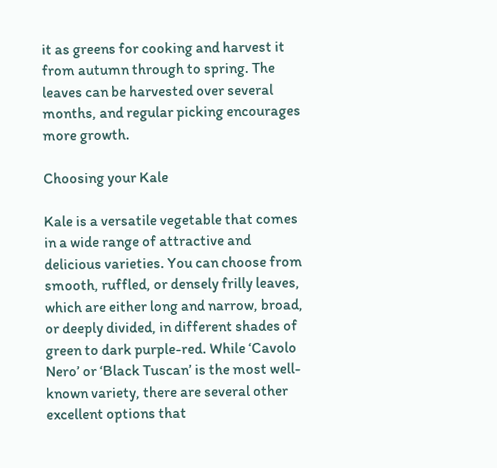it as greens for cooking and harvest it from autumn through to spring. The leaves can be harvested over several months, and regular picking encourages more growth.

Choosing your Kale

Kale is a versatile vegetable that comes in a wide range of attractive and delicious varieties. You can choose from smooth, ruffled, or densely frilly leaves, which are either long and narrow, broad, or deeply divided, in different shades of green to dark purple-red. While ‘Cavolo Nero’ or ‘Black Tuscan’ is the most well-known variety, there are several other excellent options that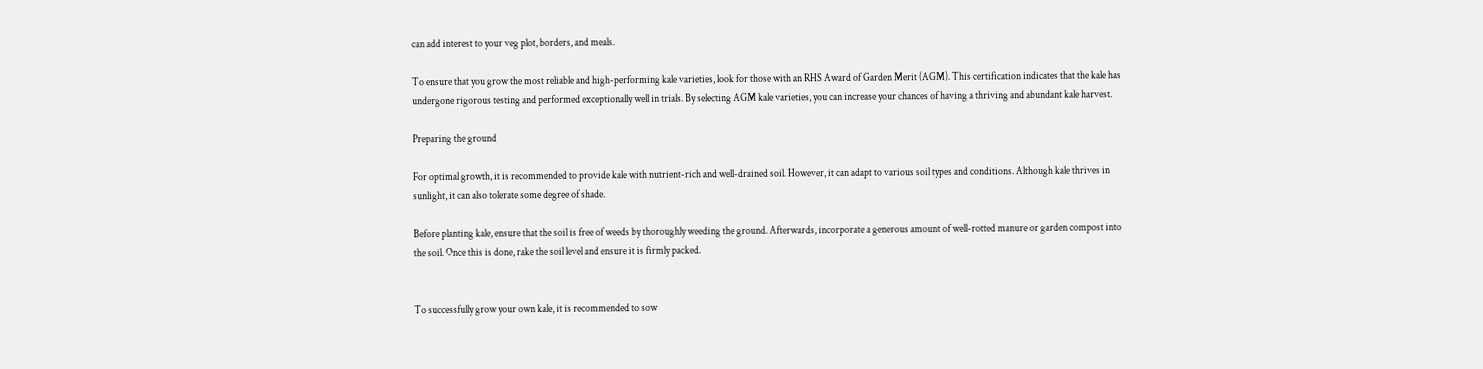can add interest to your veg plot, borders, and meals.

To ensure that you grow the most reliable and high-performing kale varieties, look for those with an RHS Award of Garden Merit (AGM). This certification indicates that the kale has undergone rigorous testing and performed exceptionally well in trials. By selecting AGM kale varieties, you can increase your chances of having a thriving and abundant kale harvest.

Preparing the ground

For optimal growth, it is recommended to provide kale with nutrient-rich and well-drained soil. However, it can adapt to various soil types and conditions. Although kale thrives in sunlight, it can also tolerate some degree of shade.

Before planting kale, ensure that the soil is free of weeds by thoroughly weeding the ground. Afterwards, incorporate a generous amount of well-rotted manure or garden compost into the soil. Once this is done, rake the soil level and ensure it is firmly packed.


To successfully grow your own kale, it is recommended to sow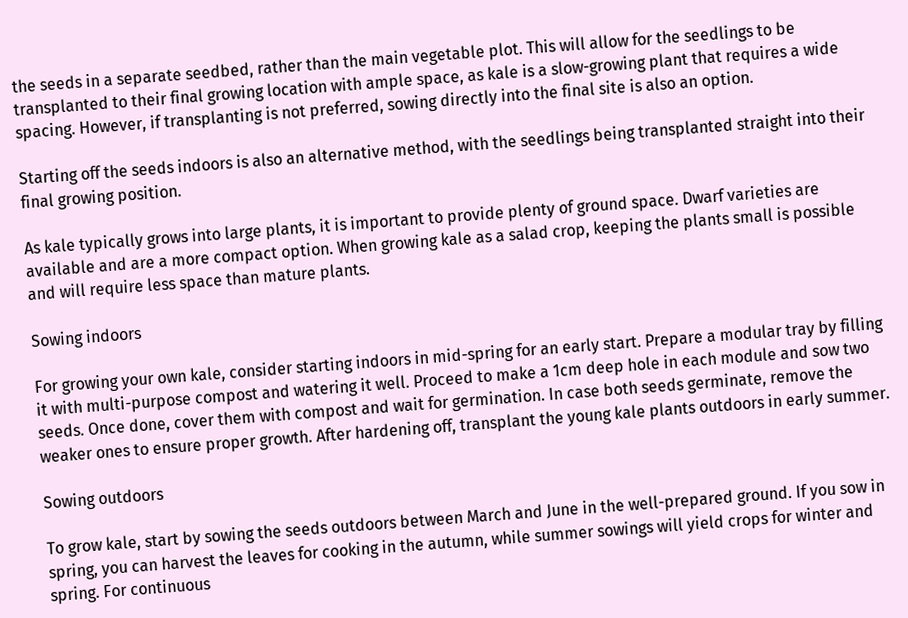the seeds in a separate seedbed, rather than the main vegetable plot. This will allow for the seedlings to be transplanted to their final growing location with ample space, as kale is a slow-growing plant that requires a wide spacing. However, if transplanting is not preferred, sowing directly into the final site is also an option.

Starting off the seeds indoors is also an alternative method, with the seedlings being transplanted straight into their final growing position.

As kale typically grows into large plants, it is important to provide plenty of ground space. Dwarf varieties are available and are a more compact option. When growing kale as a salad crop, keeping the plants small is possible and will require less space than mature plants.

Sowing indoors

For growing your own kale, consider starting indoors in mid-spring for an early start. Prepare a modular tray by filling it with multi-purpose compost and watering it well. Proceed to make a 1cm deep hole in each module and sow two seeds. Once done, cover them with compost and wait for germination. In case both seeds germinate, remove the weaker ones to ensure proper growth. After hardening off, transplant the young kale plants outdoors in early summer.

Sowing outdoors

To grow kale, start by sowing the seeds outdoors between March and June in the well-prepared ground. If you sow in spring, you can harvest the leaves for cooking in the autumn, while summer sowings will yield crops for winter and spring. For continuous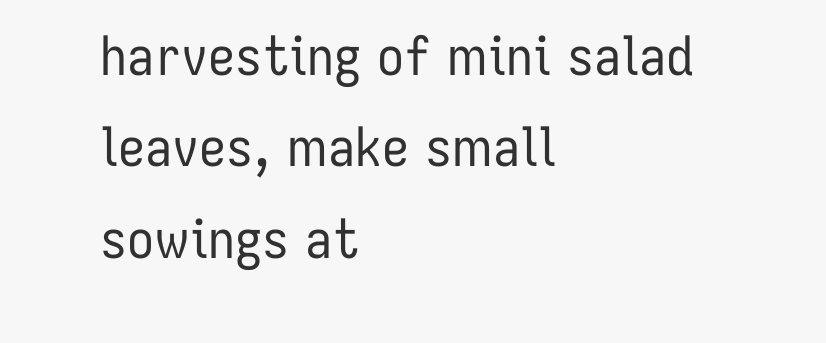harvesting of mini salad leaves, make small sowings at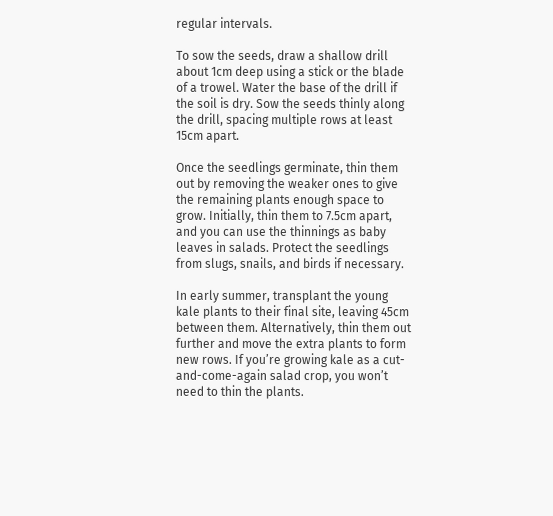regular intervals.

To sow the seeds, draw a shallow drill about 1cm deep using a stick or the blade of a trowel. Water the base of the drill if the soil is dry. Sow the seeds thinly along the drill, spacing multiple rows at least 15cm apart.

Once the seedlings germinate, thin them out by removing the weaker ones to give the remaining plants enough space to grow. Initially, thin them to 7.5cm apart, and you can use the thinnings as baby leaves in salads. Protect the seedlings from slugs, snails, and birds if necessary.

In early summer, transplant the young kale plants to their final site, leaving 45cm between them. Alternatively, thin them out further and move the extra plants to form new rows. If you’re growing kale as a cut-and-come-again salad crop, you won’t need to thin the plants.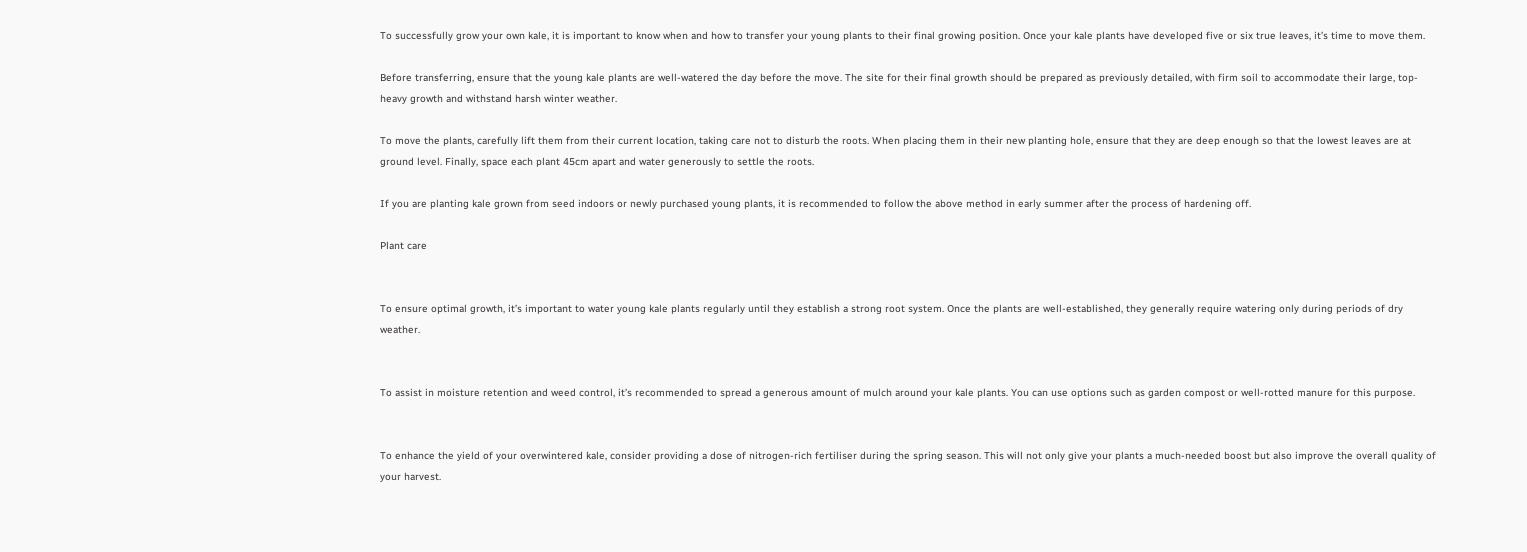To successfully grow your own kale, it is important to know when and how to transfer your young plants to their final growing position. Once your kale plants have developed five or six true leaves, it’s time to move them.

Before transferring, ensure that the young kale plants are well-watered the day before the move. The site for their final growth should be prepared as previously detailed, with firm soil to accommodate their large, top-heavy growth and withstand harsh winter weather.

To move the plants, carefully lift them from their current location, taking care not to disturb the roots. When placing them in their new planting hole, ensure that they are deep enough so that the lowest leaves are at ground level. Finally, space each plant 45cm apart and water generously to settle the roots.

If you are planting kale grown from seed indoors or newly purchased young plants, it is recommended to follow the above method in early summer after the process of hardening off.

Plant care


To ensure optimal growth, it’s important to water young kale plants regularly until they establish a strong root system. Once the plants are well-established, they generally require watering only during periods of dry weather.


To assist in moisture retention and weed control, it’s recommended to spread a generous amount of mulch around your kale plants. You can use options such as garden compost or well-rotted manure for this purpose.


To enhance the yield of your overwintered kale, consider providing a dose of nitrogen-rich fertiliser during the spring season. This will not only give your plants a much-needed boost but also improve the overall quality of your harvest.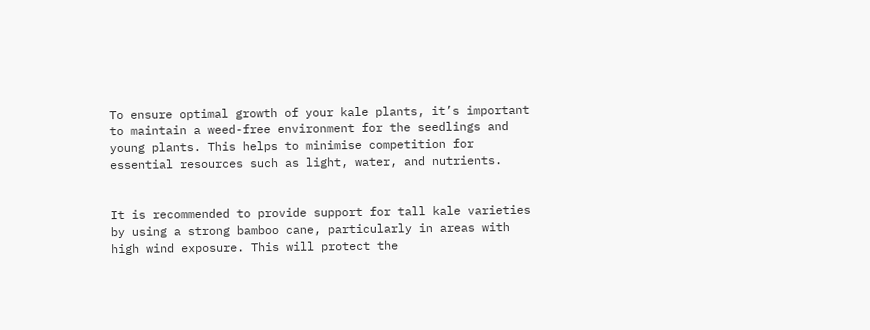To ensure optimal growth of your kale plants, it’s important to maintain a weed-free environment for the seedlings and young plants. This helps to minimise competition for essential resources such as light, water, and nutrients.


It is recommended to provide support for tall kale varieties by using a strong bamboo cane, particularly in areas with high wind exposure. This will protect the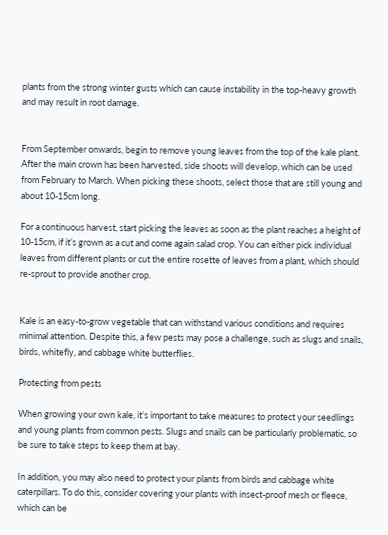plants from the strong winter gusts which can cause instability in the top-heavy growth and may result in root damage.


From September onwards, begin to remove young leaves from the top of the kale plant. After the main crown has been harvested, side shoots will develop, which can be used from February to March. When picking these shoots, select those that are still young and about 10-15cm long.

For a continuous harvest, start picking the leaves as soon as the plant reaches a height of 10-15cm, if it’s grown as a cut and come again salad crop. You can either pick individual leaves from different plants or cut the entire rosette of leaves from a plant, which should re-sprout to provide another crop.


Kale is an easy-to-grow vegetable that can withstand various conditions and requires minimal attention. Despite this, a few pests may pose a challenge, such as slugs and snails, birds, whitefly, and cabbage white butterflies.

Protecting from pests

When growing your own kale, it’s important to take measures to protect your seedlings and young plants from common pests. Slugs and snails can be particularly problematic, so be sure to take steps to keep them at bay.

In addition, you may also need to protect your plants from birds and cabbage white caterpillars. To do this, consider covering your plants with insect-proof mesh or fleece, which can be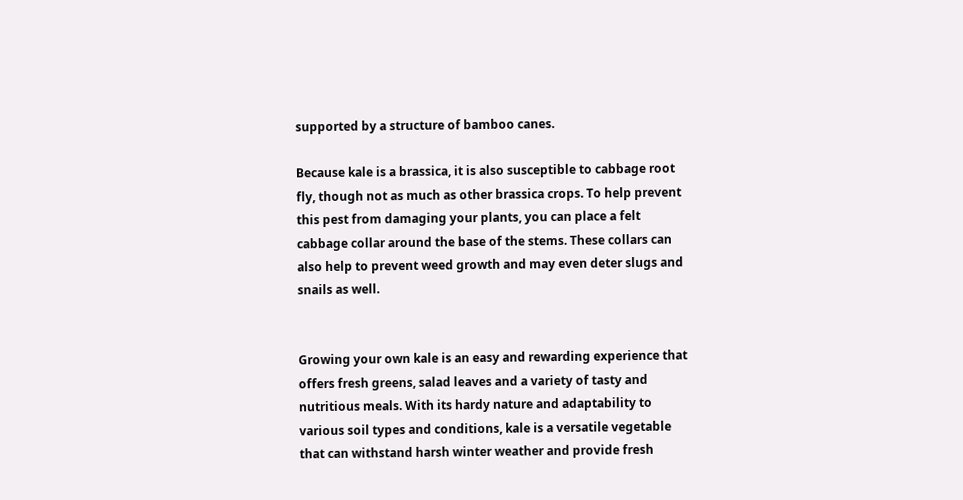supported by a structure of bamboo canes.

Because kale is a brassica, it is also susceptible to cabbage root fly, though not as much as other brassica crops. To help prevent this pest from damaging your plants, you can place a felt cabbage collar around the base of the stems. These collars can also help to prevent weed growth and may even deter slugs and snails as well.


Growing your own kale is an easy and rewarding experience that offers fresh greens, salad leaves and a variety of tasty and nutritious meals. With its hardy nature and adaptability to various soil types and conditions, kale is a versatile vegetable that can withstand harsh winter weather and provide fresh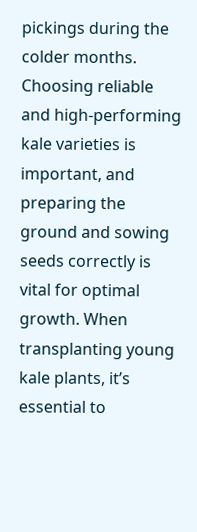pickings during the colder months. Choosing reliable and high-performing kale varieties is important, and preparing the ground and sowing seeds correctly is vital for optimal growth. When transplanting young kale plants, it’s essential to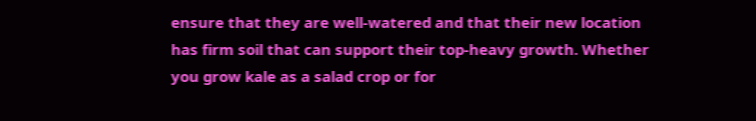ensure that they are well-watered and that their new location has firm soil that can support their top-heavy growth. Whether you grow kale as a salad crop or for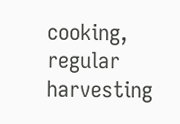cooking, regular harvesting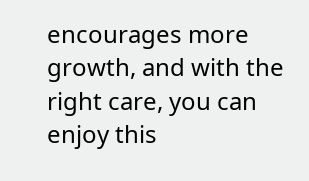encourages more growth, and with the right care, you can enjoy this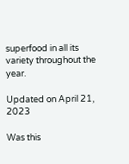superfood in all its variety throughout the year.

Updated on April 21, 2023

Was this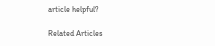article helpful?

Related Articles